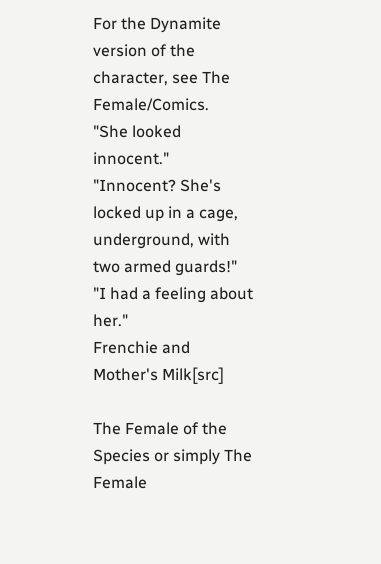For the Dynamite version of the character, see The Female/Comics.
"She looked innocent."
"Innocent? She's locked up in a cage, underground, with two armed guards!"
"I had a feeling about her."
Frenchie and Mother's Milk[src]

The Female of the Species or simply The Female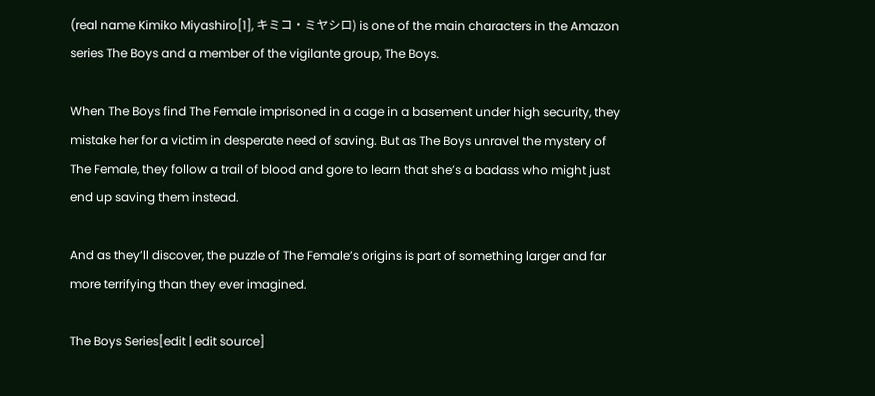(real name Kimiko Miyashiro[1], キミコ・ミヤシロ) is one of the main characters in the Amazon series The Boys and a member of the vigilante group, The Boys.

When The Boys find The Female imprisoned in a cage in a basement under high security, they mistake her for a victim in desperate need of saving. But as The Boys unravel the mystery of The Female, they follow a trail of blood and gore to learn that she’s a badass who might just end up saving them instead.

And as they’ll discover, the puzzle of The Female’s origins is part of something larger and far more terrifying than they ever imagined.

The Boys Series[edit | edit source]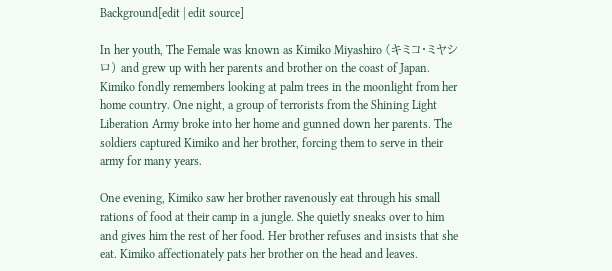Background[edit | edit source]

In her youth, The Female was known as Kimiko Miyashiro (キミコ・ミヤシロ) and grew up with her parents and brother on the coast of Japan. Kimiko fondly remembers looking at palm trees in the moonlight from her home country. One night, a group of terrorists from the Shining Light Liberation Army broke into her home and gunned down her parents. The soldiers captured Kimiko and her brother, forcing them to serve in their army for many years.

One evening, Kimiko saw her brother ravenously eat through his small rations of food at their camp in a jungle. She quietly sneaks over to him and gives him the rest of her food. Her brother refuses and insists that she eat. Kimiko affectionately pats her brother on the head and leaves.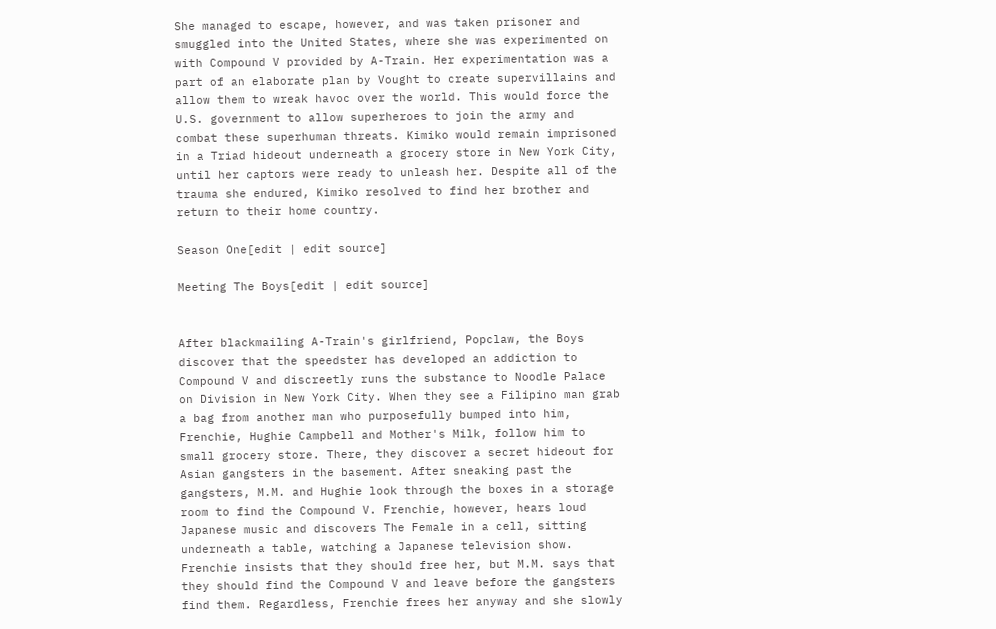She managed to escape, however, and was taken prisoner and smuggled into the United States, where she was experimented on with Compound V provided by A-Train. Her experimentation was a part of an elaborate plan by Vought to create supervillains and allow them to wreak havoc over the world. This would force the U.S. government to allow superheroes to join the army and combat these superhuman threats. Kimiko would remain imprisoned in a Triad hideout underneath a grocery store in New York City, until her captors were ready to unleash her. Despite all of the trauma she endured, Kimiko resolved to find her brother and return to their home country.

Season One[edit | edit source]

Meeting The Boys[edit | edit source]


After blackmailing A-Train's girlfriend, Popclaw, the Boys discover that the speedster has developed an addiction to Compound V and discreetly runs the substance to Noodle Palace on Division in New York City. When they see a Filipino man grab a bag from another man who purposefully bumped into him, Frenchie, Hughie Campbell and Mother's Milk, follow him to small grocery store. There, they discover a secret hideout for Asian gangsters in the basement. After sneaking past the gangsters, M.M. and Hughie look through the boxes in a storage room to find the Compound V. Frenchie, however, hears loud Japanese music and discovers The Female in a cell, sitting underneath a table, watching a Japanese television show. Frenchie insists that they should free her, but M.M. says that they should find the Compound V and leave before the gangsters find them. Regardless, Frenchie frees her anyway and she slowly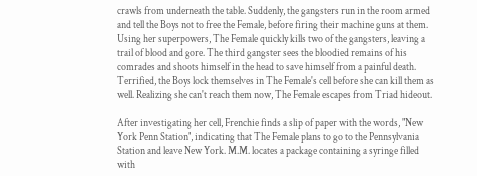crawls from underneath the table. Suddenly, the gangsters run in the room armed and tell the Boys not to free the Female, before firing their machine guns at them. Using her superpowers, The Female quickly kills two of the gangsters, leaving a trail of blood and gore. The third gangster sees the bloodied remains of his comrades and shoots himself in the head to save himself from a painful death. Terrified, the Boys lock themselves in The Female's cell before she can kill them as well. Realizing she can't reach them now, The Female escapes from Triad hideout.

After investigating her cell, Frenchie finds a slip of paper with the words, "New York Penn Station", indicating that The Female plans to go to the Pennsylvania Station and leave New York. M.M. locates a package containing a syringe filled with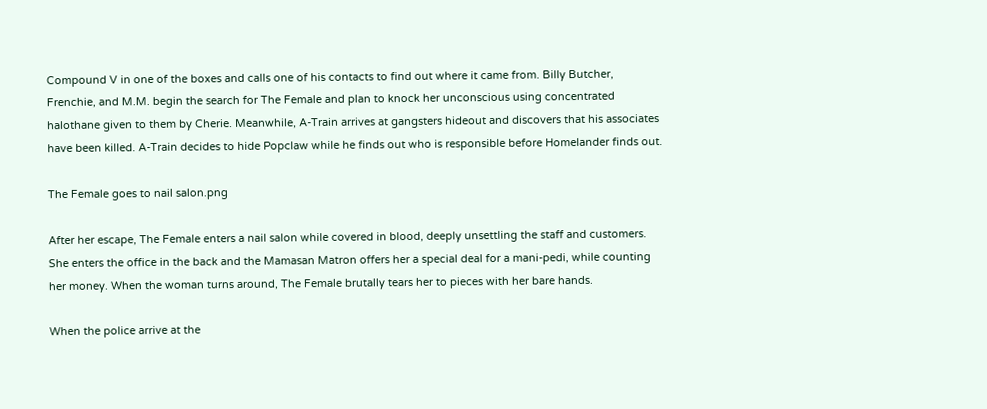Compound V in one of the boxes and calls one of his contacts to find out where it came from. Billy Butcher, Frenchie, and M.M. begin the search for The Female and plan to knock her unconscious using concentrated halothane given to them by Cherie. Meanwhile, A-Train arrives at gangsters hideout and discovers that his associates have been killed. A-Train decides to hide Popclaw while he finds out who is responsible before Homelander finds out.

The Female goes to nail salon.png

After her escape, The Female enters a nail salon while covered in blood, deeply unsettling the staff and customers. She enters the office in the back and the Mamasan Matron offers her a special deal for a mani-pedi, while counting her money. When the woman turns around, The Female brutally tears her to pieces with her bare hands.

When the police arrive at the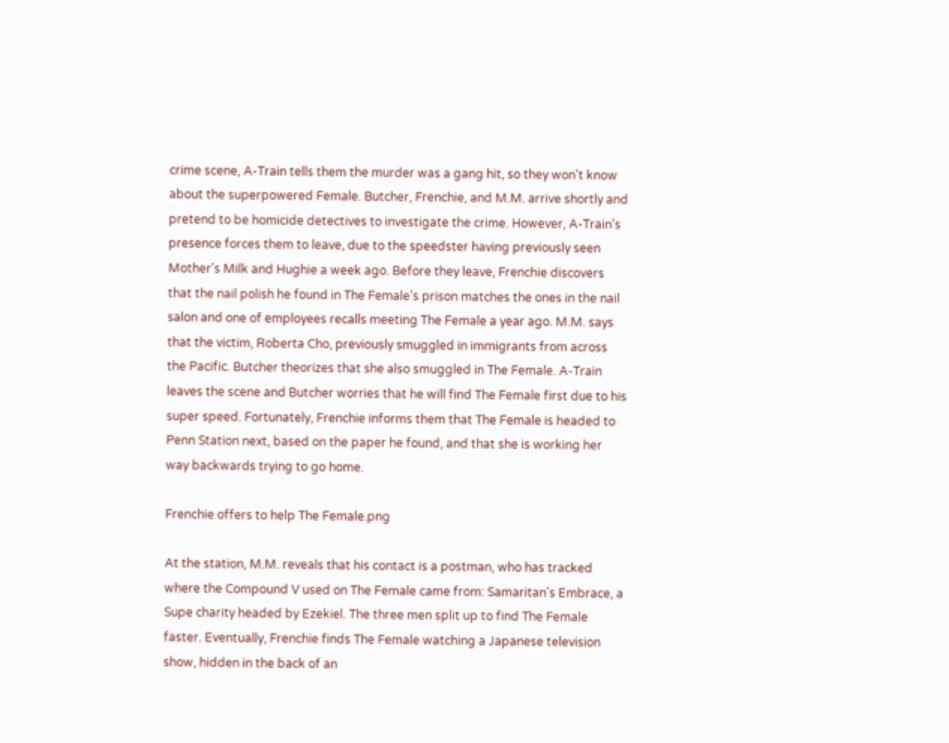crime scene, A-Train tells them the murder was a gang hit, so they won't know about the superpowered Female. Butcher, Frenchie, and M.M. arrive shortly and pretend to be homicide detectives to investigate the crime. However, A-Train's presence forces them to leave, due to the speedster having previously seen Mother's Milk and Hughie a week ago. Before they leave, Frenchie discovers that the nail polish he found in The Female's prison matches the ones in the nail salon and one of employees recalls meeting The Female a year ago. M.M. says that the victim, Roberta Cho, previously smuggled in immigrants from across the Pacific. Butcher theorizes that she also smuggled in The Female. A-Train leaves the scene and Butcher worries that he will find The Female first due to his super speed. Fortunately, Frenchie informs them that The Female is headed to Penn Station next, based on the paper he found, and that she is working her way backwards trying to go home.

Frenchie offers to help The Female.png

At the station, M.M. reveals that his contact is a postman, who has tracked where the Compound V used on The Female came from: Samaritan's Embrace, a Supe charity headed by Ezekiel. The three men split up to find The Female faster. Eventually, Frenchie finds The Female watching a Japanese television show, hidden in the back of an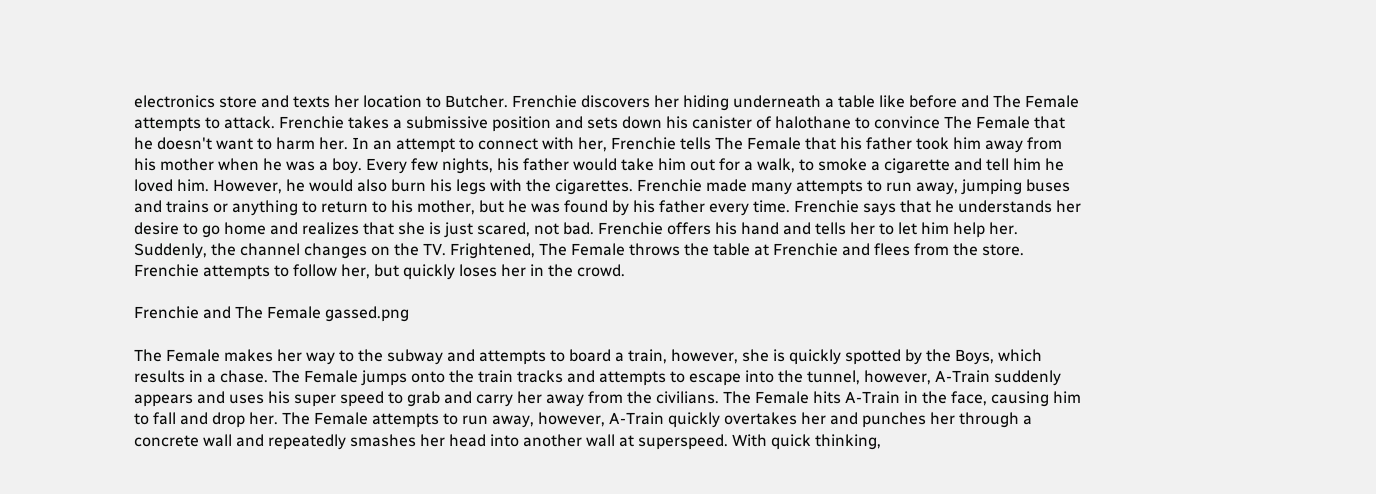electronics store and texts her location to Butcher. Frenchie discovers her hiding underneath a table like before and The Female attempts to attack. Frenchie takes a submissive position and sets down his canister of halothane to convince The Female that he doesn't want to harm her. In an attempt to connect with her, Frenchie tells The Female that his father took him away from his mother when he was a boy. Every few nights, his father would take him out for a walk, to smoke a cigarette and tell him he loved him. However, he would also burn his legs with the cigarettes. Frenchie made many attempts to run away, jumping buses and trains or anything to return to his mother, but he was found by his father every time. Frenchie says that he understands her desire to go home and realizes that she is just scared, not bad. Frenchie offers his hand and tells her to let him help her. Suddenly, the channel changes on the TV. Frightened, The Female throws the table at Frenchie and flees from the store. Frenchie attempts to follow her, but quickly loses her in the crowd.

Frenchie and The Female gassed.png

The Female makes her way to the subway and attempts to board a train, however, she is quickly spotted by the Boys, which results in a chase. The Female jumps onto the train tracks and attempts to escape into the tunnel, however, A-Train suddenly appears and uses his super speed to grab and carry her away from the civilians. The Female hits A-Train in the face, causing him to fall and drop her. The Female attempts to run away, however, A-Train quickly overtakes her and punches her through a concrete wall and repeatedly smashes her head into another wall at superspeed. With quick thinking,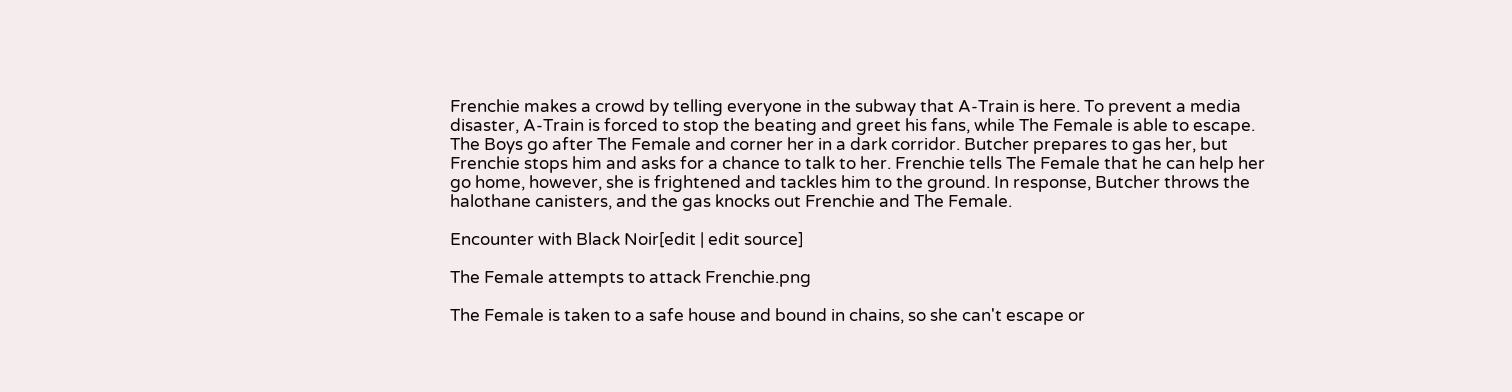Frenchie makes a crowd by telling everyone in the subway that A-Train is here. To prevent a media disaster, A-Train is forced to stop the beating and greet his fans, while The Female is able to escape. The Boys go after The Female and corner her in a dark corridor. Butcher prepares to gas her, but Frenchie stops him and asks for a chance to talk to her. Frenchie tells The Female that he can help her go home, however, she is frightened and tackles him to the ground. In response, Butcher throws the halothane canisters, and the gas knocks out Frenchie and The Female.

Encounter with Black Noir[edit | edit source]

The Female attempts to attack Frenchie.png

The Female is taken to a safe house and bound in chains, so she can't escape or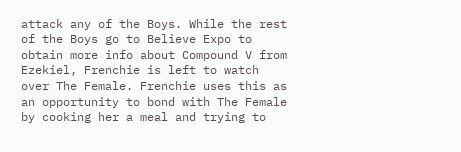attack any of the Boys. While the rest of the Boys go to Believe Expo to obtain more info about Compound V from Ezekiel, Frenchie is left to watch over The Female. Frenchie uses this as an opportunity to bond with The Female by cooking her a meal and trying to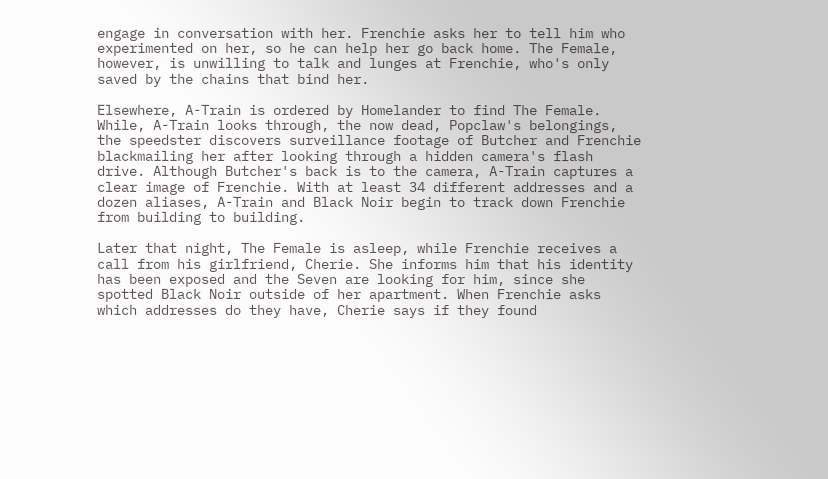engage in conversation with her. Frenchie asks her to tell him who experimented on her, so he can help her go back home. The Female, however, is unwilling to talk and lunges at Frenchie, who's only saved by the chains that bind her.

Elsewhere, A-Train is ordered by Homelander to find The Female. While, A-Train looks through, the now dead, Popclaw's belongings, the speedster discovers surveillance footage of Butcher and Frenchie blackmailing her after looking through a hidden camera's flash drive. Although Butcher's back is to the camera, A-Train captures a clear image of Frenchie. With at least 34 different addresses and a dozen aliases, A-Train and Black Noir begin to track down Frenchie from building to building.

Later that night, The Female is asleep, while Frenchie receives a call from his girlfriend, Cherie. She informs him that his identity has been exposed and the Seven are looking for him, since she spotted Black Noir outside of her apartment. When Frenchie asks which addresses do they have, Cherie says if they found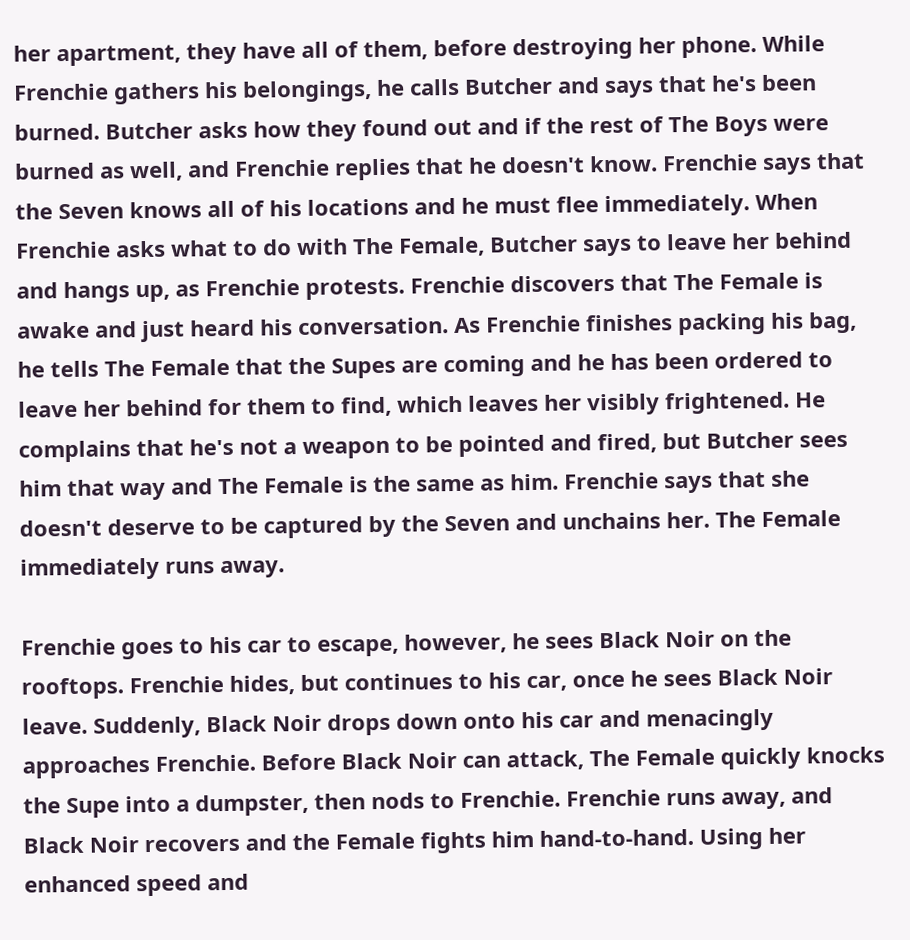her apartment, they have all of them, before destroying her phone. While Frenchie gathers his belongings, he calls Butcher and says that he's been burned. Butcher asks how they found out and if the rest of The Boys were burned as well, and Frenchie replies that he doesn't know. Frenchie says that the Seven knows all of his locations and he must flee immediately. When Frenchie asks what to do with The Female, Butcher says to leave her behind and hangs up, as Frenchie protests. Frenchie discovers that The Female is awake and just heard his conversation. As Frenchie finishes packing his bag, he tells The Female that the Supes are coming and he has been ordered to leave her behind for them to find, which leaves her visibly frightened. He complains that he's not a weapon to be pointed and fired, but Butcher sees him that way and The Female is the same as him. Frenchie says that she doesn't deserve to be captured by the Seven and unchains her. The Female immediately runs away.

Frenchie goes to his car to escape, however, he sees Black Noir on the rooftops. Frenchie hides, but continues to his car, once he sees Black Noir leave. Suddenly, Black Noir drops down onto his car and menacingly approaches Frenchie. Before Black Noir can attack, The Female quickly knocks the Supe into a dumpster, then nods to Frenchie. Frenchie runs away, and Black Noir recovers and the Female fights him hand-to-hand. Using her enhanced speed and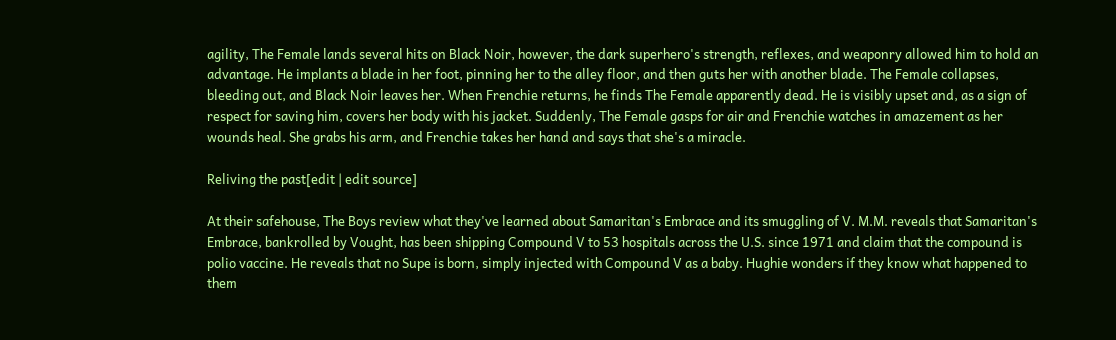agility, The Female lands several hits on Black Noir, however, the dark superhero's strength, reflexes, and weaponry allowed him to hold an advantage. He implants a blade in her foot, pinning her to the alley floor, and then guts her with another blade. The Female collapses, bleeding out, and Black Noir leaves her. When Frenchie returns, he finds The Female apparently dead. He is visibly upset and, as a sign of respect for saving him, covers her body with his jacket. Suddenly, The Female gasps for air and Frenchie watches in amazement as her wounds heal. She grabs his arm, and Frenchie takes her hand and says that she's a miracle.

Reliving the past[edit | edit source]

At their safehouse, The Boys review what they've learned about Samaritan's Embrace and its smuggling of V. M.M. reveals that Samaritan's Embrace, bankrolled by Vought, has been shipping Compound V to 53 hospitals across the U.S. since 1971 and claim that the compound is polio vaccine. He reveals that no Supe is born, simply injected with Compound V as a baby. Hughie wonders if they know what happened to them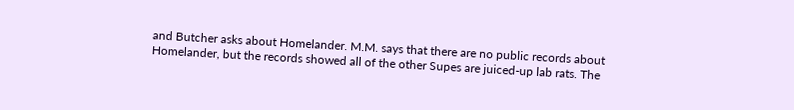and Butcher asks about Homelander. M.M. says that there are no public records about Homelander, but the records showed all of the other Supes are juiced-up lab rats. The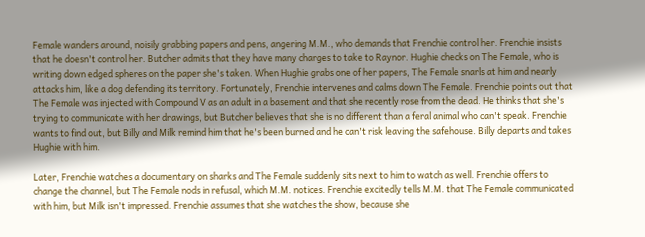Female wanders around, noisily grabbing papers and pens, angering M.M., who demands that Frenchie control her. Frenchie insists that he doesn't control her. Butcher admits that they have many charges to take to Raynor. Hughie checks on The Female, who is writing down edged spheres on the paper she's taken. When Hughie grabs one of her papers, The Female snarls at him and nearly attacks him, like a dog defending its territory. Fortunately, Frenchie intervenes and calms down The Female. Frenchie points out that The Female was injected with Compound V as an adult in a basement and that she recently rose from the dead. He thinks that she's trying to communicate with her drawings, but Butcher believes that she is no different than a feral animal who can't speak. Frenchie wants to find out, but Billy and Milk remind him that he's been burned and he can't risk leaving the safehouse. Billy departs and takes Hughie with him.

Later, Frenchie watches a documentary on sharks and The Female suddenly sits next to him to watch as well. Frenchie offers to change the channel, but The Female nods in refusal, which M.M. notices. Frenchie excitedly tells M.M. that The Female communicated with him, but Milk isn't impressed. Frenchie assumes that she watches the show, because she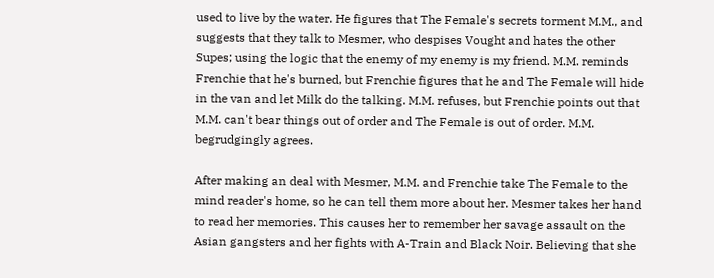used to live by the water. He figures that The Female's secrets torment M.M., and suggests that they talk to Mesmer, who despises Vought and hates the other Supes; using the logic that the enemy of my enemy is my friend. M.M. reminds Frenchie that he's burned, but Frenchie figures that he and The Female will hide in the van and let Milk do the talking. M.M. refuses, but Frenchie points out that M.M. can't bear things out of order and The Female is out of order. M.M. begrudgingly agrees.

After making an deal with Mesmer, M.M. and Frenchie take The Female to the mind reader's home, so he can tell them more about her. Mesmer takes her hand to read her memories. This causes her to remember her savage assault on the Asian gangsters and her fights with A-Train and Black Noir. Believing that she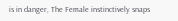is in danger, The Female instinctively snaps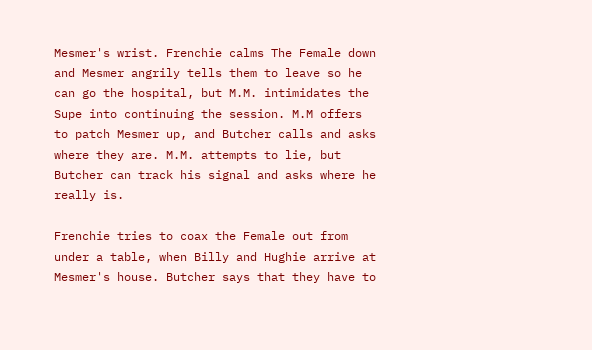Mesmer's wrist. Frenchie calms The Female down and Mesmer angrily tells them to leave so he can go the hospital, but M.M. intimidates the Supe into continuing the session. M.M offers to patch Mesmer up, and Butcher calls and asks where they are. M.M. attempts to lie, but Butcher can track his signal and asks where he really is.

Frenchie tries to coax the Female out from under a table, when Billy and Hughie arrive at Mesmer's house. Butcher says that they have to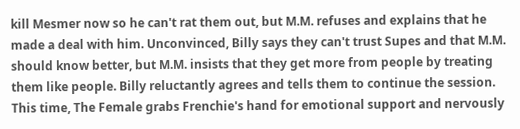kill Mesmer now so he can't rat them out, but M.M. refuses and explains that he made a deal with him. Unconvinced, Billy says they can't trust Supes and that M.M. should know better, but M.M. insists that they get more from people by treating them like people. Billy reluctantly agrees and tells them to continue the session. This time, The Female grabs Frenchie's hand for emotional support and nervously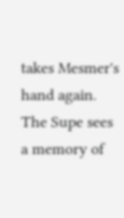takes Mesmer's hand again. The Supe sees a memory of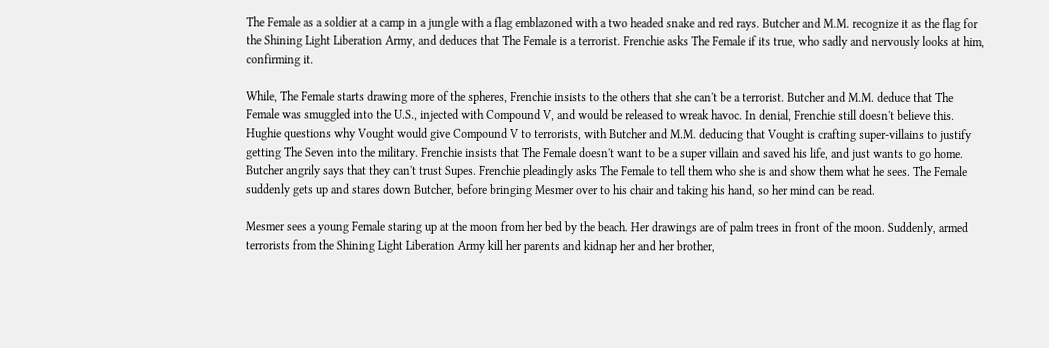The Female as a soldier at a camp in a jungle with a flag emblazoned with a two headed snake and red rays. Butcher and M.M. recognize it as the flag for the Shining Light Liberation Army, and deduces that The Female is a terrorist. Frenchie asks The Female if its true, who sadly and nervously looks at him, confirming it.

While, The Female starts drawing more of the spheres, Frenchie insists to the others that she can't be a terrorist. Butcher and M.M. deduce that The Female was smuggled into the U.S., injected with Compound V, and would be released to wreak havoc. In denial, Frenchie still doesn't believe this. Hughie questions why Vought would give Compound V to terrorists, with Butcher and M.M. deducing that Vought is crafting super-villains to justify getting The Seven into the military. Frenchie insists that The Female doesn't want to be a super villain and saved his life, and just wants to go home. Butcher angrily says that they can't trust Supes. Frenchie pleadingly asks The Female to tell them who she is and show them what he sees. The Female suddenly gets up and stares down Butcher, before bringing Mesmer over to his chair and taking his hand, so her mind can be read.

Mesmer sees a young Female staring up at the moon from her bed by the beach. Her drawings are of palm trees in front of the moon. Suddenly, armed terrorists from the Shining Light Liberation Army kill her parents and kidnap her and her brother,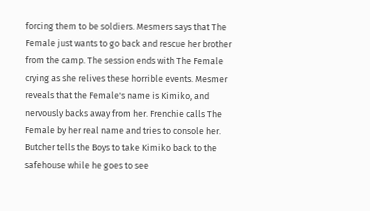forcing them to be soldiers. Mesmers says that The Female just wants to go back and rescue her brother from the camp. The session ends with The Female crying as she relives these horrible events. Mesmer reveals that the Female's name is Kimiko, and nervously backs away from her. Frenchie calls The Female by her real name and tries to console her. Butcher tells the Boys to take Kimiko back to the safehouse while he goes to see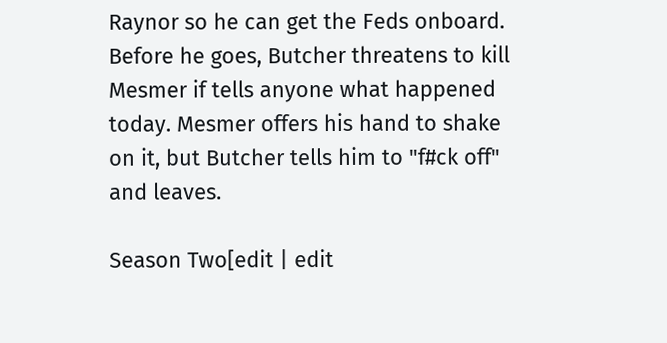Raynor so he can get the Feds onboard. Before he goes, Butcher threatens to kill Mesmer if tells anyone what happened today. Mesmer offers his hand to shake on it, but Butcher tells him to "f#ck off" and leaves.

Season Two[edit | edit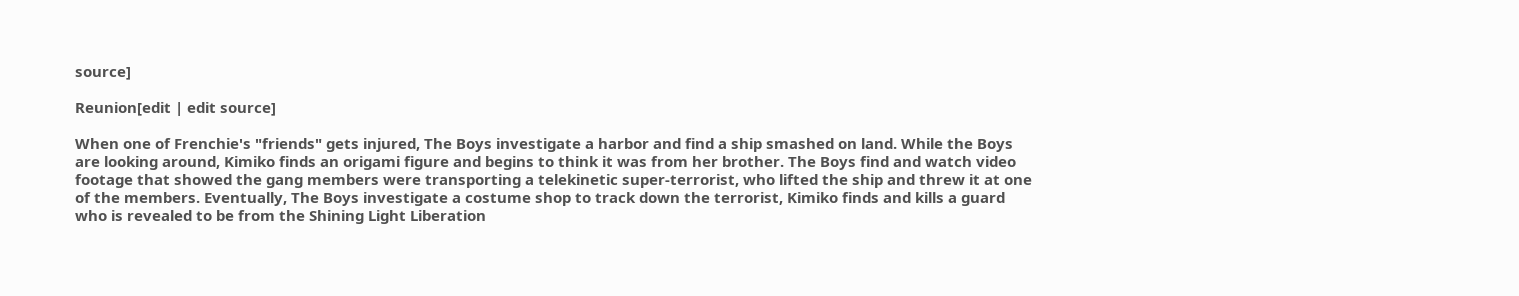source]

Reunion[edit | edit source]

When one of Frenchie's "friends" gets injured, The Boys investigate a harbor and find a ship smashed on land. While the Boys are looking around, Kimiko finds an origami figure and begins to think it was from her brother. The Boys find and watch video footage that showed the gang members were transporting a telekinetic super-terrorist, who lifted the ship and threw it at one of the members. Eventually, The Boys investigate a costume shop to track down the terrorist, Kimiko finds and kills a guard who is revealed to be from the Shining Light Liberation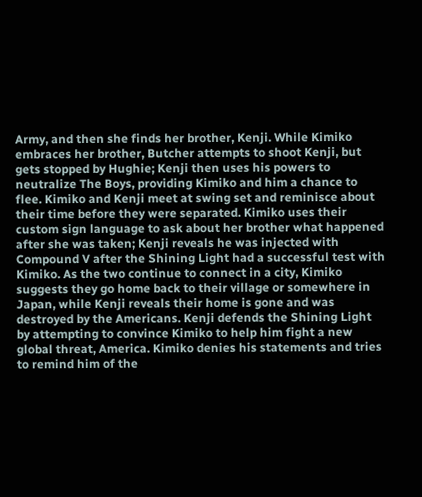Army, and then she finds her brother, Kenji. While Kimiko embraces her brother, Butcher attempts to shoot Kenji, but gets stopped by Hughie; Kenji then uses his powers to neutralize The Boys, providing Kimiko and him a chance to flee. Kimiko and Kenji meet at swing set and reminisce about their time before they were separated. Kimiko uses their custom sign language to ask about her brother what happened after she was taken; Kenji reveals he was injected with Compound V after the Shining Light had a successful test with Kimiko. As the two continue to connect in a city, Kimiko suggests they go home back to their village or somewhere in Japan, while Kenji reveals their home is gone and was destroyed by the Americans. Kenji defends the Shining Light by attempting to convince Kimiko to help him fight a new global threat, America. Kimiko denies his statements and tries to remind him of the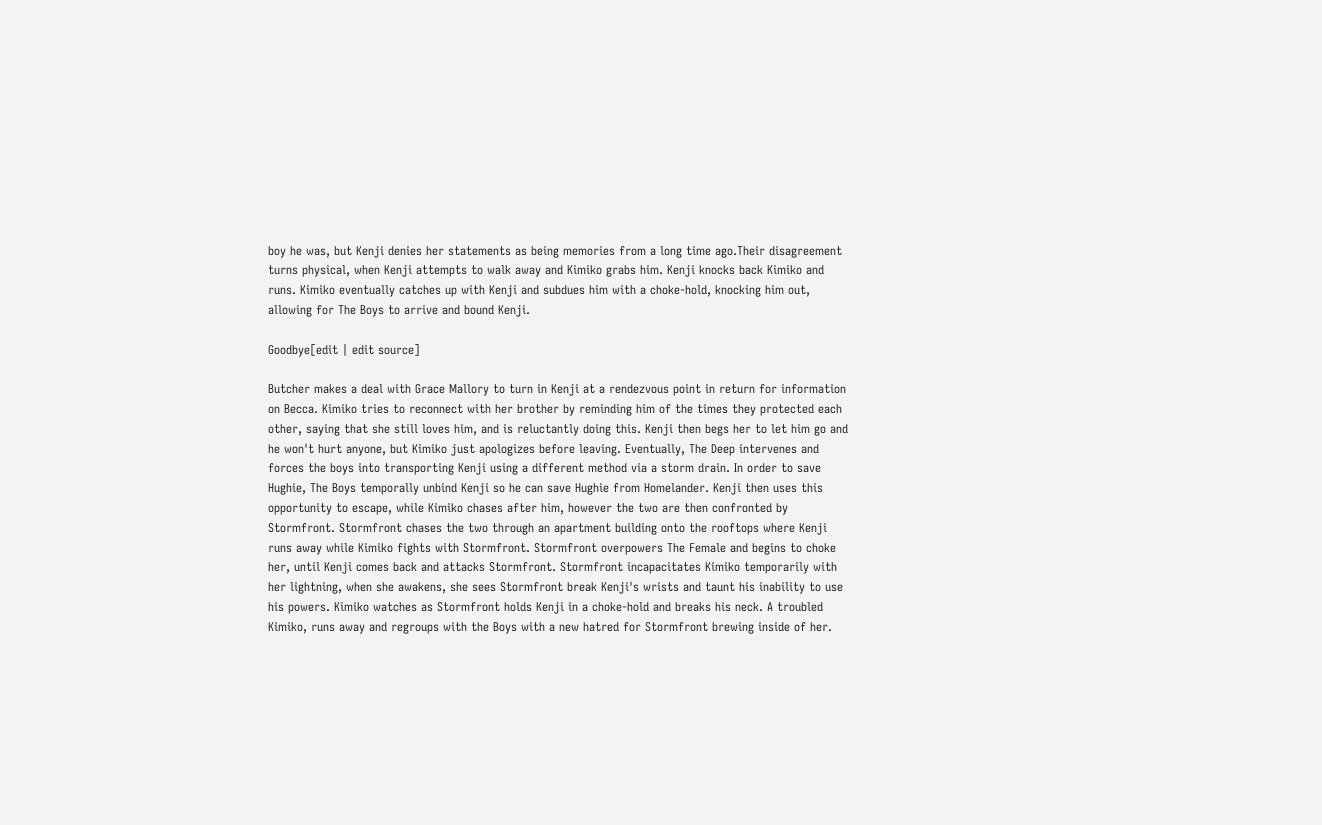boy he was, but Kenji denies her statements as being memories from a long time ago.Their disagreement turns physical, when Kenji attempts to walk away and Kimiko grabs him. Kenji knocks back Kimiko and runs. Kimiko eventually catches up with Kenji and subdues him with a choke-hold, knocking him out, allowing for The Boys to arrive and bound Kenji.

Goodbye[edit | edit source]

Butcher makes a deal with Grace Mallory to turn in Kenji at a rendezvous point in return for information on Becca. Kimiko tries to reconnect with her brother by reminding him of the times they protected each other, saying that she still loves him, and is reluctantly doing this. Kenji then begs her to let him go and he won't hurt anyone, but Kimiko just apologizes before leaving. Eventually, The Deep intervenes and forces the boys into transporting Kenji using a different method via a storm drain. In order to save Hughie, The Boys temporally unbind Kenji so he can save Hughie from Homelander. Kenji then uses this opportunity to escape, while Kimiko chases after him, however the two are then confronted by Stormfront. Stormfront chases the two through an apartment building onto the rooftops where Kenji runs away while Kimiko fights with Stormfront. Stormfront overpowers The Female and begins to choke her, until Kenji comes back and attacks Stormfront. Stormfront incapacitates Kimiko temporarily with her lightning, when she awakens, she sees Stormfront break Kenji's wrists and taunt his inability to use his powers. Kimiko watches as Stormfront holds Kenji in a choke-hold and breaks his neck. A troubled Kimiko, runs away and regroups with the Boys with a new hatred for Stormfront brewing inside of her.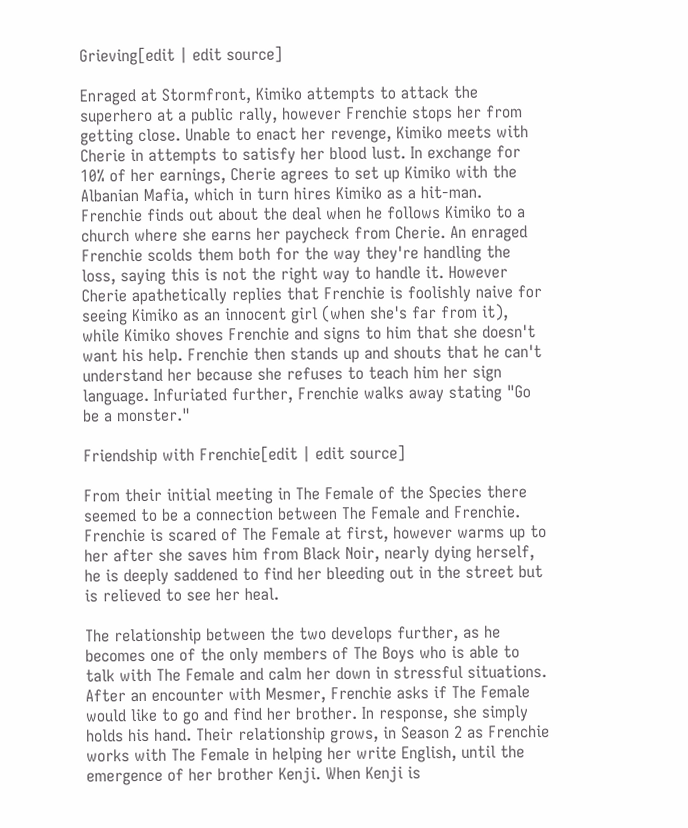Grieving[edit | edit source]

Enraged at Stormfront, Kimiko attempts to attack the superhero at a public rally, however Frenchie stops her from getting close. Unable to enact her revenge, Kimiko meets with Cherie in attempts to satisfy her blood lust. In exchange for 10% of her earnings, Cherie agrees to set up Kimiko with the Albanian Mafia, which in turn hires Kimiko as a hit-man. Frenchie finds out about the deal when he follows Kimiko to a church where she earns her paycheck from Cherie. An enraged Frenchie scolds them both for the way they're handling the loss, saying this is not the right way to handle it. However Cherie apathetically replies that Frenchie is foolishly naive for seeing Kimiko as an innocent girl (when she's far from it), while Kimiko shoves Frenchie and signs to him that she doesn't want his help. Frenchie then stands up and shouts that he can't understand her because she refuses to teach him her sign language. Infuriated further, Frenchie walks away stating "Go be a monster."

Friendship with Frenchie[edit | edit source]

From their initial meeting in The Female of the Species there seemed to be a connection between The Female and Frenchie. Frenchie is scared of The Female at first, however warms up to her after she saves him from Black Noir, nearly dying herself, he is deeply saddened to find her bleeding out in the street but is relieved to see her heal.

The relationship between the two develops further, as he becomes one of the only members of The Boys who is able to talk with The Female and calm her down in stressful situations. After an encounter with Mesmer, Frenchie asks if The Female would like to go and find her brother. In response, she simply holds his hand. Their relationship grows, in Season 2 as Frenchie works with The Female in helping her write English, until the emergence of her brother Kenji. When Kenji is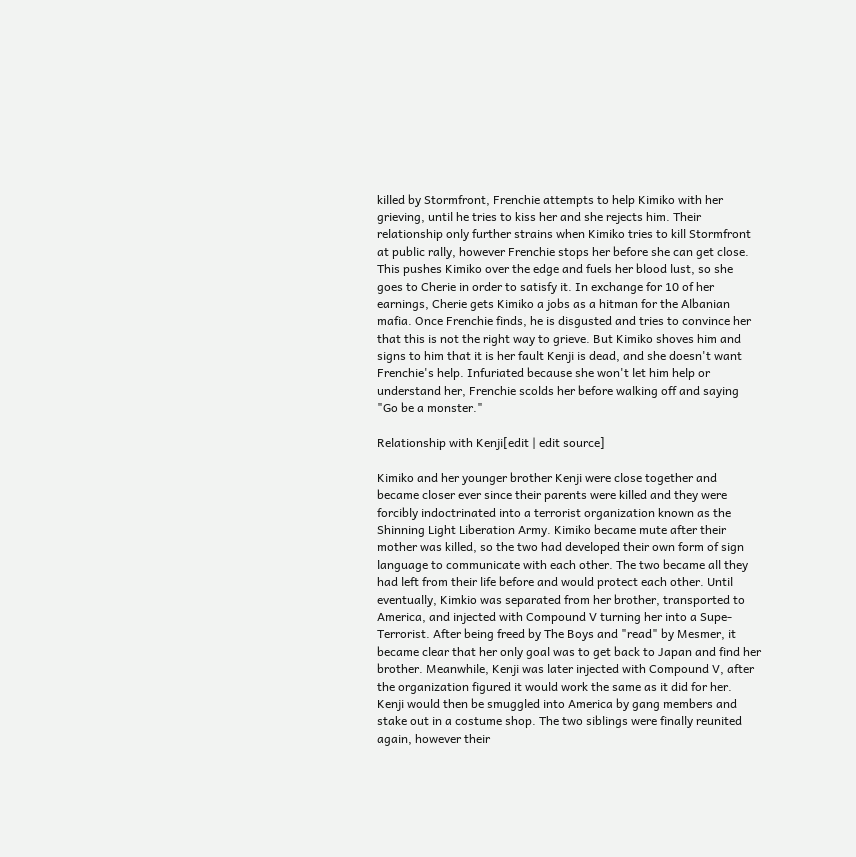killed by Stormfront, Frenchie attempts to help Kimiko with her grieving, until he tries to kiss her and she rejects him. Their relationship only further strains when Kimiko tries to kill Stormfront at public rally, however Frenchie stops her before she can get close. This pushes Kimiko over the edge and fuels her blood lust, so she goes to Cherie in order to satisfy it. In exchange for 10 of her earnings, Cherie gets Kimiko a jobs as a hitman for the Albanian mafia. Once Frenchie finds, he is disgusted and tries to convince her that this is not the right way to grieve. But Kimiko shoves him and signs to him that it is her fault Kenji is dead, and she doesn't want Frenchie's help. Infuriated because she won't let him help or understand her, Frenchie scolds her before walking off and saying "Go be a monster."

Relationship with Kenji[edit | edit source]

Kimiko and her younger brother Kenji were close together and became closer ever since their parents were killed and they were forcibly indoctrinated into a terrorist organization known as the Shinning Light Liberation Army. Kimiko became mute after their mother was killed, so the two had developed their own form of sign language to communicate with each other. The two became all they had left from their life before and would protect each other. Until eventually, Kimkio was separated from her brother, transported to America, and injected with Compound V turning her into a Supe-Terrorist. After being freed by The Boys and "read" by Mesmer, it became clear that her only goal was to get back to Japan and find her brother. Meanwhile, Kenji was later injected with Compound V, after the organization figured it would work the same as it did for her. Kenji would then be smuggled into America by gang members and stake out in a costume shop. The two siblings were finally reunited again, however their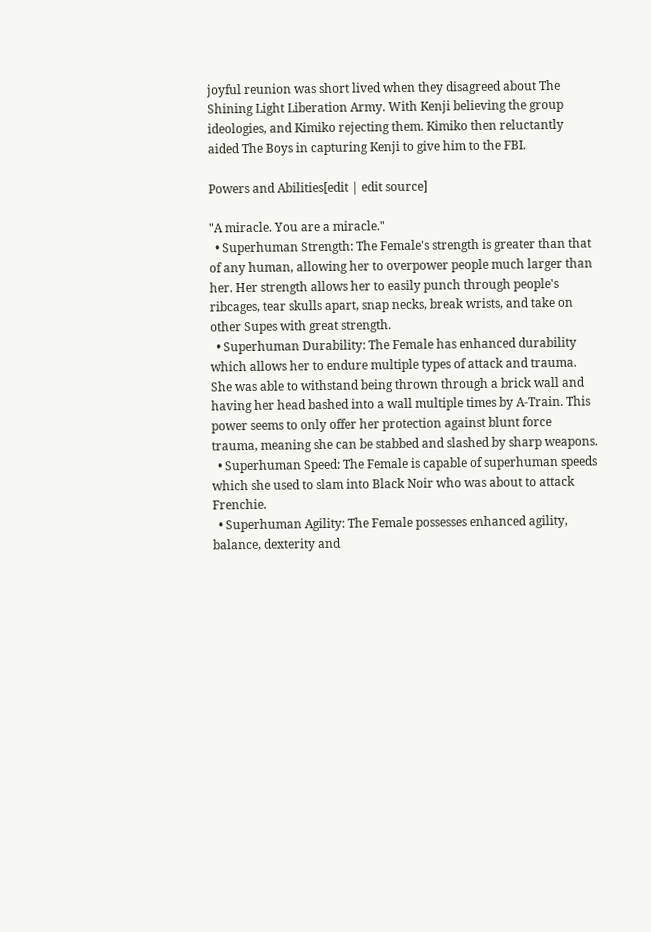joyful reunion was short lived when they disagreed about The Shining Light Liberation Army. With Kenji believing the group ideologies, and Kimiko rejecting them. Kimiko then reluctantly aided The Boys in capturing Kenji to give him to the FBI.

Powers and Abilities[edit | edit source]

"A miracle. You are a miracle."
  • Superhuman Strength: The Female's strength is greater than that of any human, allowing her to overpower people much larger than her. Her strength allows her to easily punch through people's ribcages, tear skulls apart, snap necks, break wrists, and take on other Supes with great strength.
  • Superhuman Durability: The Female has enhanced durability which allows her to endure multiple types of attack and trauma. She was able to withstand being thrown through a brick wall and having her head bashed into a wall multiple times by A-Train. This power seems to only offer her protection against blunt force trauma, meaning she can be stabbed and slashed by sharp weapons.
  • Superhuman Speed: The Female is capable of superhuman speeds which she used to slam into Black Noir who was about to attack Frenchie.
  • Superhuman Agility: The Female possesses enhanced agility, balance, dexterity and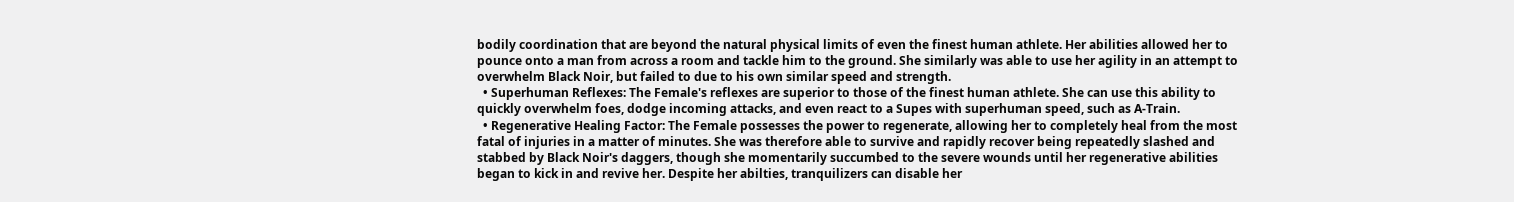bodily coordination that are beyond the natural physical limits of even the finest human athlete. Her abilities allowed her to pounce onto a man from across a room and tackle him to the ground. She similarly was able to use her agility in an attempt to overwhelm Black Noir, but failed to due to his own similar speed and strength.
  • Superhuman Reflexes: The Female's reflexes are superior to those of the finest human athlete. She can use this ability to quickly overwhelm foes, dodge incoming attacks, and even react to a Supes with superhuman speed, such as A-Train.
  • Regenerative Healing Factor: The Female possesses the power to regenerate, allowing her to completely heal from the most fatal of injuries in a matter of minutes. She was therefore able to survive and rapidly recover being repeatedly slashed and stabbed by Black Noir's daggers, though she momentarily succumbed to the severe wounds until her regenerative abilities began to kick in and revive her. Despite her abilties, tranquilizers can disable her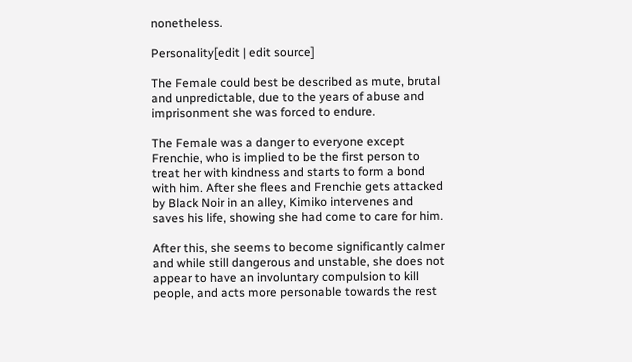nonetheless.

Personality[edit | edit source]

The Female could best be described as mute, brutal and unpredictable, due to the years of abuse and imprisonment she was forced to endure.

The Female was a danger to everyone except Frenchie, who is implied to be the first person to treat her with kindness and starts to form a bond with him. After she flees and Frenchie gets attacked by Black Noir in an alley, Kimiko intervenes and saves his life, showing she had come to care for him.

After this, she seems to become significantly calmer and while still dangerous and unstable, she does not appear to have an involuntary compulsion to kill people, and acts more personable towards the rest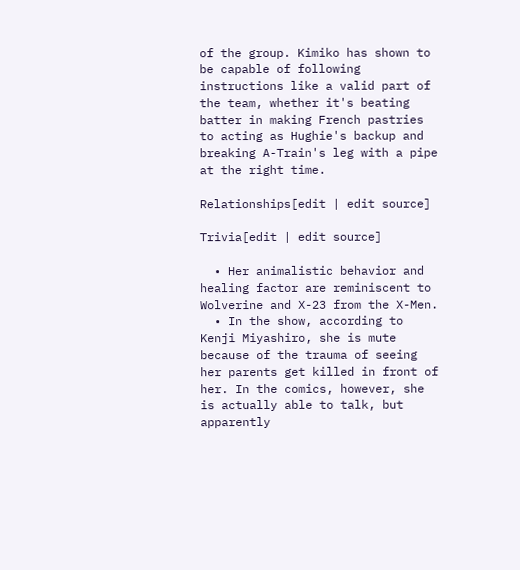of the group. Kimiko has shown to be capable of following instructions like a valid part of the team, whether it's beating batter in making French pastries to acting as Hughie's backup and breaking A-Train's leg with a pipe at the right time.

Relationships[edit | edit source]

Trivia[edit | edit source]

  • Her animalistic behavior and healing factor are reminiscent to Wolverine and X-23 from the X-Men.
  • In the show, according to Kenji Miyashiro, she is mute because of the trauma of seeing her parents get killed in front of her. In the comics, however, she is actually able to talk, but apparently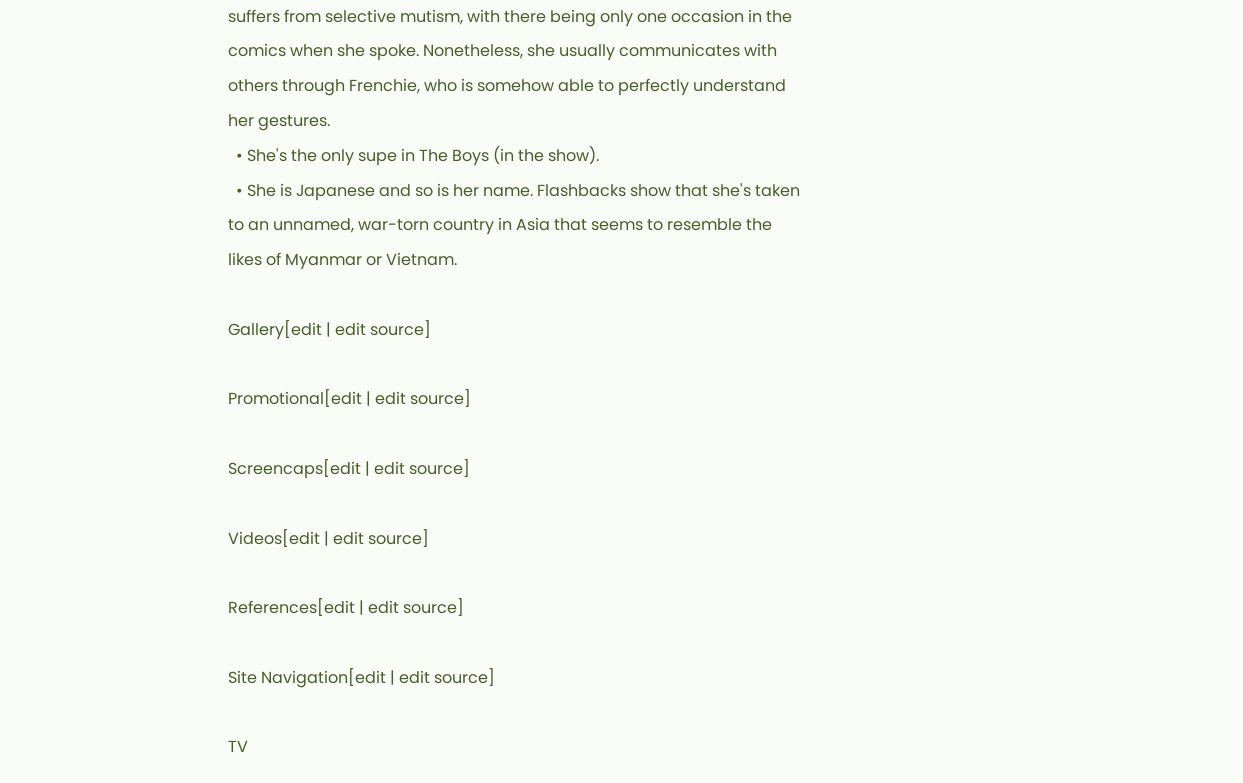suffers from selective mutism, with there being only one occasion in the comics when she spoke. Nonetheless, she usually communicates with others through Frenchie, who is somehow able to perfectly understand her gestures.
  • She's the only supe in The Boys (in the show).
  • She is Japanese and so is her name. Flashbacks show that she's taken to an unnamed, war-torn country in Asia that seems to resemble the likes of Myanmar or Vietnam.

Gallery[edit | edit source]

Promotional[edit | edit source]

Screencaps[edit | edit source]

Videos[edit | edit source]

References[edit | edit source]

Site Navigation[edit | edit source]

TV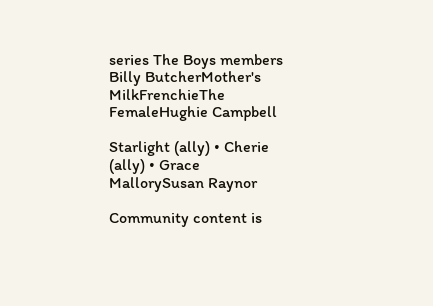series The Boys members
Billy ButcherMother's MilkFrenchieThe FemaleHughie Campbell

Starlight (ally) • Cherie (ally) • Grace MallorySusan Raynor

Community content is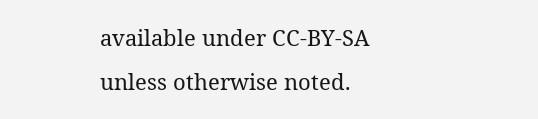available under CC-BY-SA unless otherwise noted.